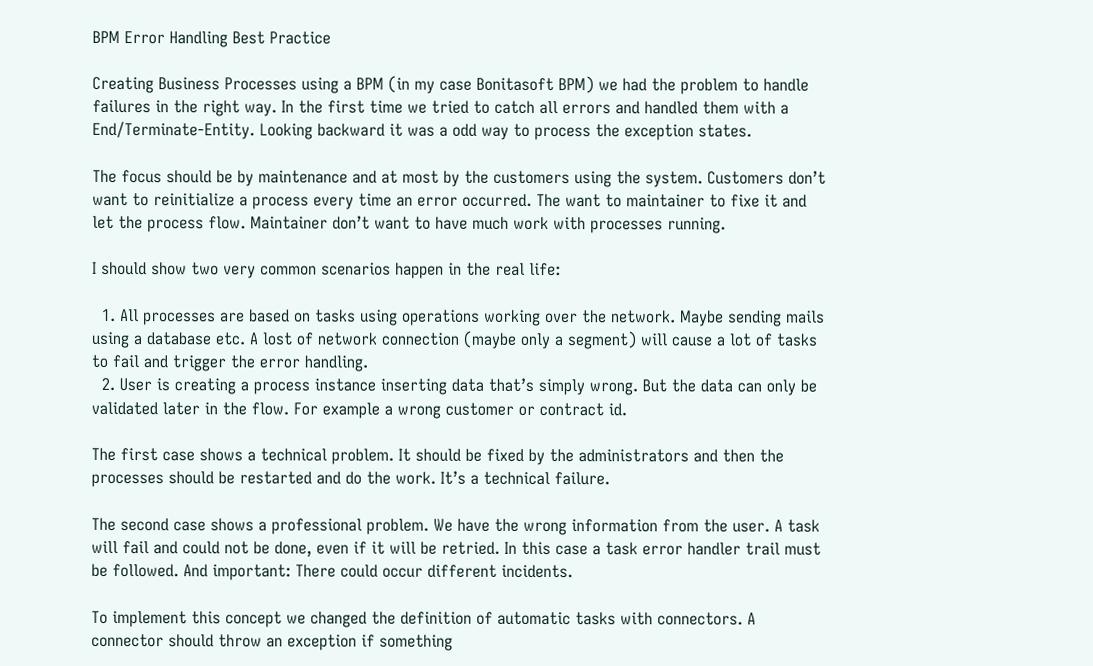BPM Error Handling Best Practice

Creating Business Processes using a BPM (in my case Bonitasoft BPM) we had the problem to handle failures in the right way. In the first time we tried to catch all errors and handled them with a End/Terminate-Entity. Looking backward it was a odd way to process the exception states.

The focus should be by maintenance and at most by the customers using the system. Customers don’t want to reinitialize a process every time an error occurred. The want to maintainer to fixe it and let the process flow. Maintainer don’t want to have much work with processes running.

I should show two very common scenarios happen in the real life:

  1. All processes are based on tasks using operations working over the network. Maybe sending mails using a database etc. A lost of network connection (maybe only a segment) will cause a lot of tasks to fail and trigger the error handling.
  2. User is creating a process instance inserting data that’s simply wrong. But the data can only be validated later in the flow. For example a wrong customer or contract id.

The first case shows a technical problem. It should be fixed by the administrators and then the processes should be restarted and do the work. It’s a technical failure.

The second case shows a professional problem. We have the wrong information from the user. A task will fail and could not be done, even if it will be retried. In this case a task error handler trail must be followed. And important: There could occur different incidents.

To implement this concept we changed the definition of automatic tasks with connectors. A connector should throw an exception if something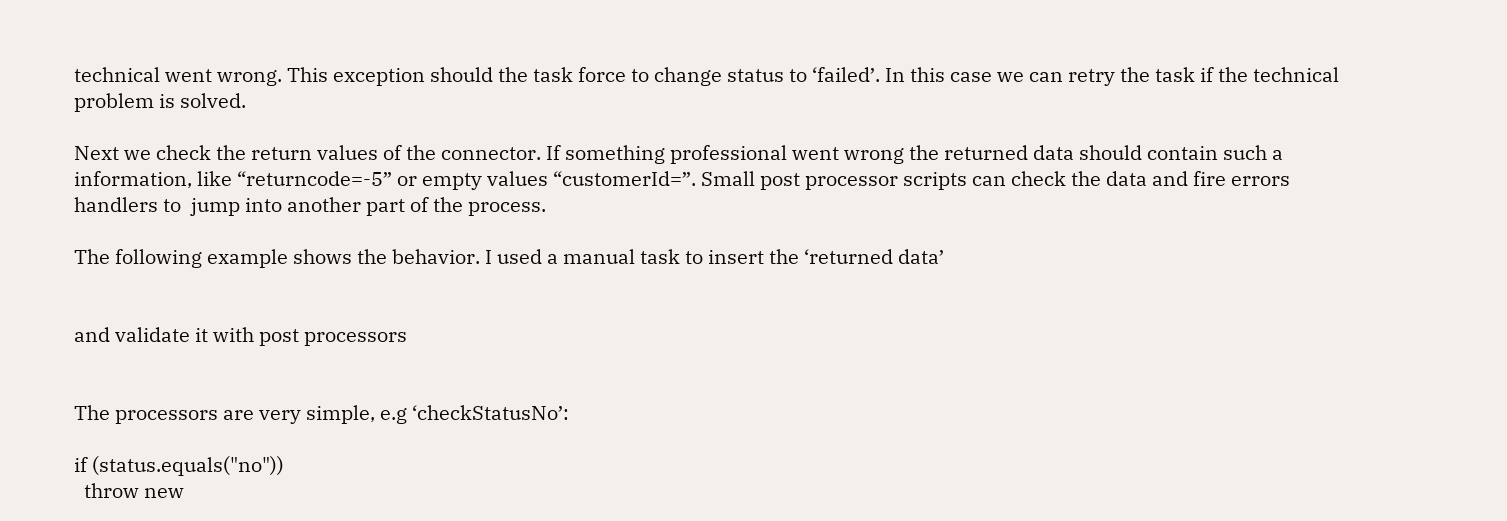technical went wrong. This exception should the task force to change status to ‘failed’. In this case we can retry the task if the technical problem is solved.

Next we check the return values of the connector. If something professional went wrong the returned data should contain such a information, like “returncode=-5” or empty values “customerId=”. Small post processor scripts can check the data and fire errors handlers to  jump into another part of the process.

The following example shows the behavior. I used a manual task to insert the ‘returned data’


and validate it with post processors


The processors are very simple, e.g ‘checkStatusNo’:

if (status.equals("no"))
  throw new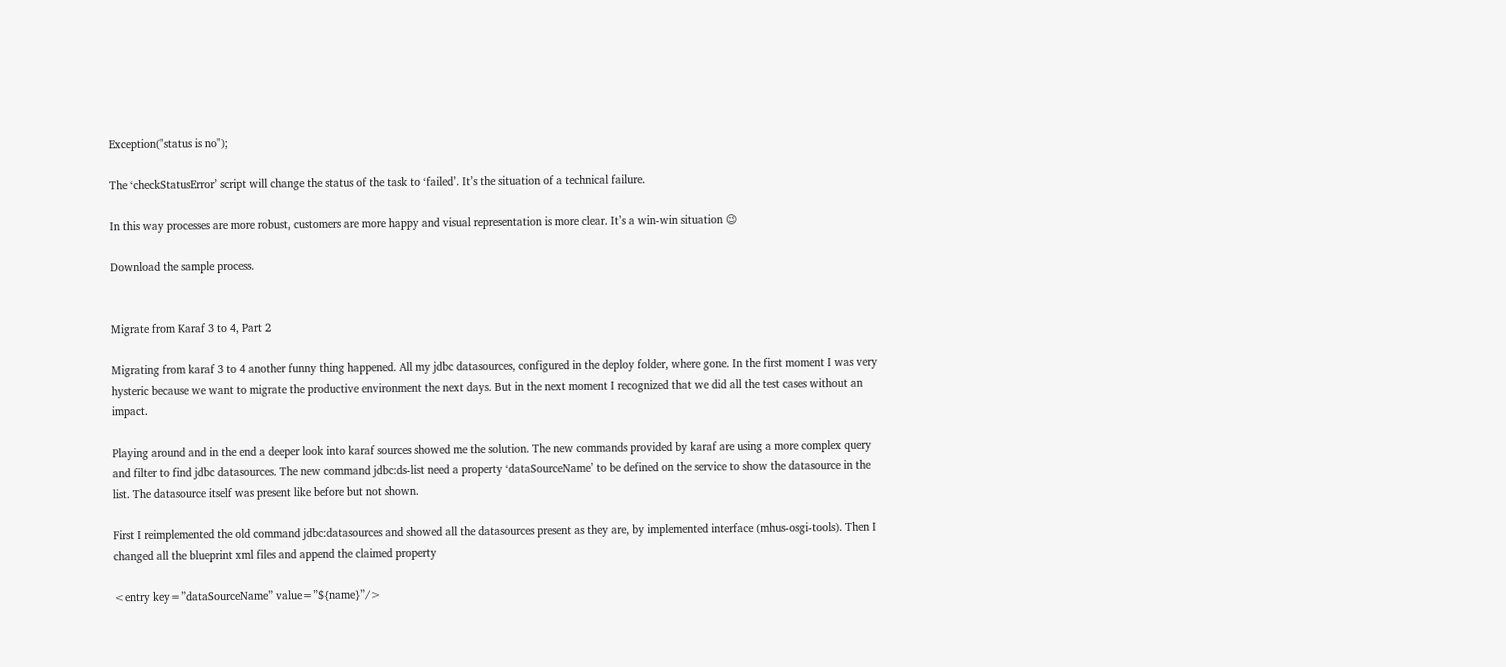Exception("status is no");

The ‘checkStatusError’ script will change the status of the task to ‘failed’. It’s the situation of a technical failure.

In this way processes are more robust, customers are more happy and visual representation is more clear. It’s a win-win situation 😉

Download the sample process.


Migrate from Karaf 3 to 4, Part 2

Migrating from karaf 3 to 4 another funny thing happened. All my jdbc datasources, configured in the deploy folder, where gone. In the first moment I was very hysteric because we want to migrate the productive environment the next days. But in the next moment I recognized that we did all the test cases without an impact.

Playing around and in the end a deeper look into karaf sources showed me the solution. The new commands provided by karaf are using a more complex query and filter to find jdbc datasources. The new command jdbc:ds-list need a property ‘dataSourceName’ to be defined on the service to show the datasource in the list. The datasource itself was present like before but not shown.

First I reimplemented the old command jdbc:datasources and showed all the datasources present as they are, by implemented interface (mhus-osgi-tools). Then I changed all the blueprint xml files and append the claimed property

<entry key=”dataSourceName” value=”${name}”/>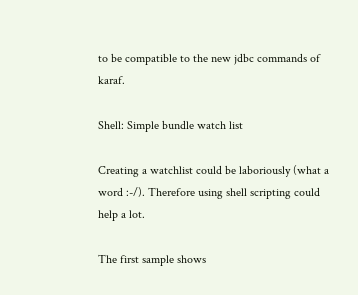to be compatible to the new jdbc commands of karaf.

Shell: Simple bundle watch list

Creating a watchlist could be laboriously (what a word :-/). Therefore using shell scripting could help a lot.

The first sample shows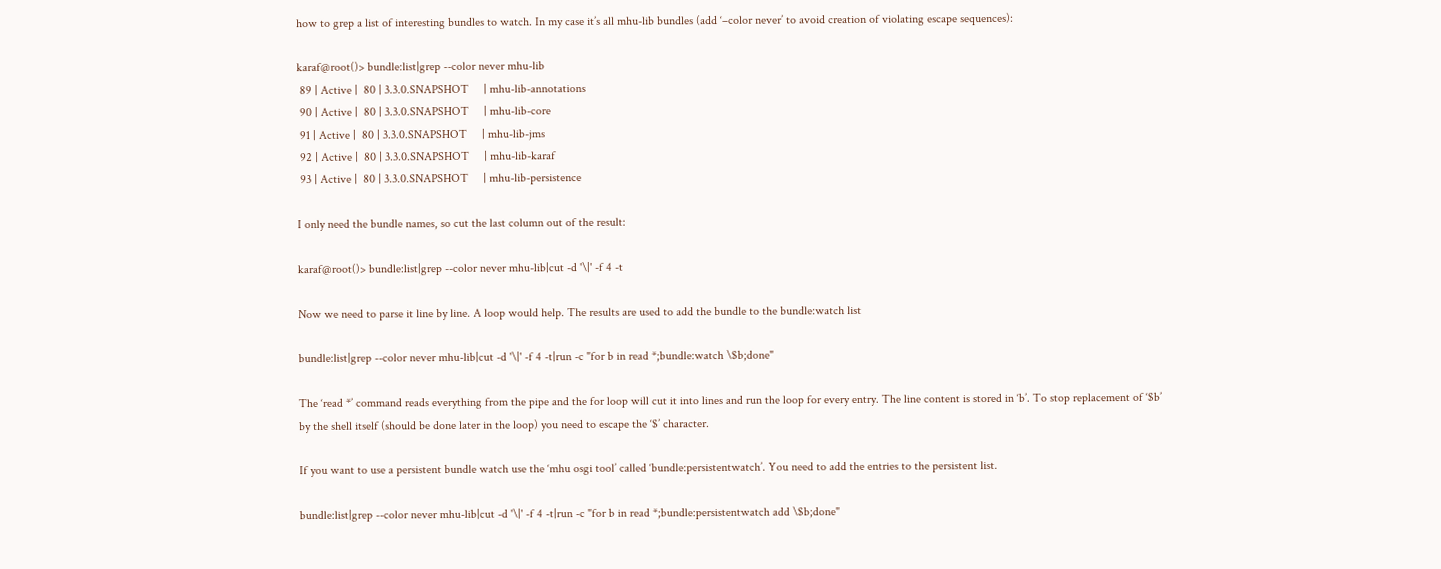how to grep a list of interesting bundles to watch. In my case it’s all mhu-lib bundles (add ‘–color never’ to avoid creation of violating escape sequences):

karaf@root()> bundle:list|grep --color never mhu-lib
 89 | Active |  80 | 3.3.0.SNAPSHOT     | mhu-lib-annotations
 90 | Active |  80 | 3.3.0.SNAPSHOT     | mhu-lib-core
 91 | Active |  80 | 3.3.0.SNAPSHOT     | mhu-lib-jms
 92 | Active |  80 | 3.3.0.SNAPSHOT     | mhu-lib-karaf
 93 | Active |  80 | 3.3.0.SNAPSHOT     | mhu-lib-persistence

I only need the bundle names, so cut the last column out of the result:

karaf@root()> bundle:list|grep --color never mhu-lib|cut -d '\|' -f 4 -t

Now we need to parse it line by line. A loop would help. The results are used to add the bundle to the bundle:watch list

bundle:list|grep --color never mhu-lib|cut -d '\|' -f 4 -t|run -c "for b in read *;bundle:watch \$b;done"

The ‘read *’ command reads everything from the pipe and the for loop will cut it into lines and run the loop for every entry. The line content is stored in ‘b’. To stop replacement of ‘$b’ by the shell itself (should be done later in the loop) you need to escape the ‘$’ character.

If you want to use a persistent bundle watch use the ‘mhu osgi tool’ called ‘bundle:persistentwatch’. You need to add the entries to the persistent list.

bundle:list|grep --color never mhu-lib|cut -d '\|' -f 4 -t|run -c "for b in read *;bundle:persistentwatch add \$b;done"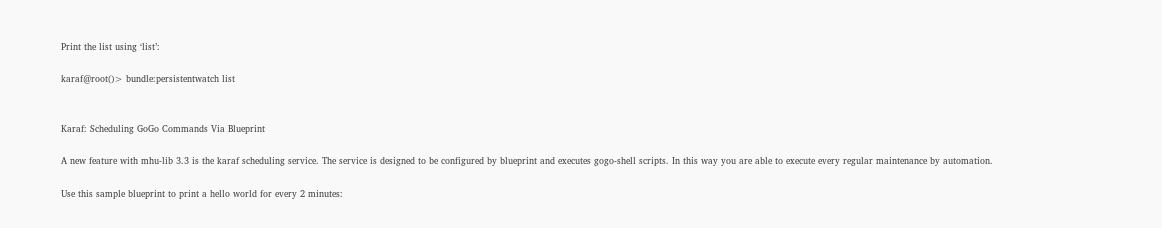Print the list using ‘list’:

karaf@root()> bundle:persistentwatch list


Karaf: Scheduling GoGo Commands Via Blueprint

A new feature with mhu-lib 3.3 is the karaf scheduling service. The service is designed to be configured by blueprint and executes gogo-shell scripts. In this way you are able to execute every regular maintenance by automation.

Use this sample blueprint to print a hello world for every 2 minutes: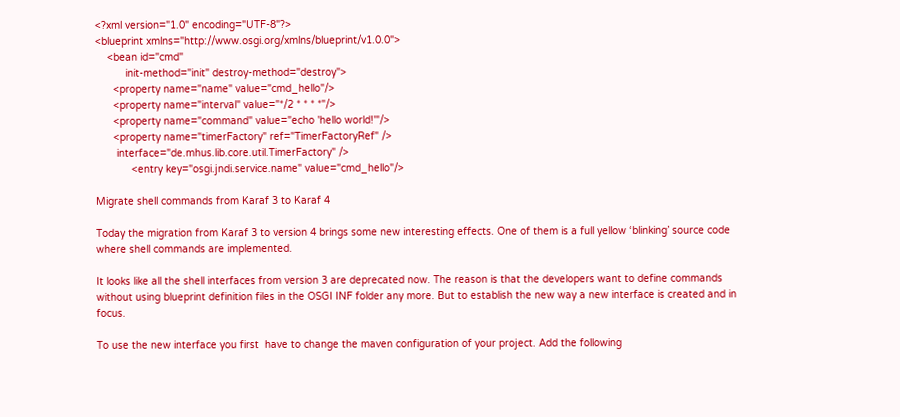<?xml version="1.0" encoding="UTF-8"?>
<blueprint xmlns="http://www.osgi.org/xmlns/blueprint/v1.0.0">
    <bean id="cmd"
          init-method="init" destroy-method="destroy">
      <property name="name" value="cmd_hello"/>
      <property name="interval" value="*/2 * * * *"/>
      <property name="command" value="echo 'hello world!'"/>
      <property name="timerFactory" ref="TimerFactoryRef" />
       interface="de.mhus.lib.core.util.TimerFactory" />
            <entry key="osgi.jndi.service.name" value="cmd_hello"/>

Migrate shell commands from Karaf 3 to Karaf 4

Today the migration from Karaf 3 to version 4 brings some new interesting effects. One of them is a full yellow ‘blinking’ source code where shell commands are implemented.

It looks like all the shell interfaces from version 3 are deprecated now. The reason is that the developers want to define commands without using blueprint definition files in the OSGI INF folder any more. But to establish the new way a new interface is created and in focus.

To use the new interface you first  have to change the maven configuration of your project. Add the following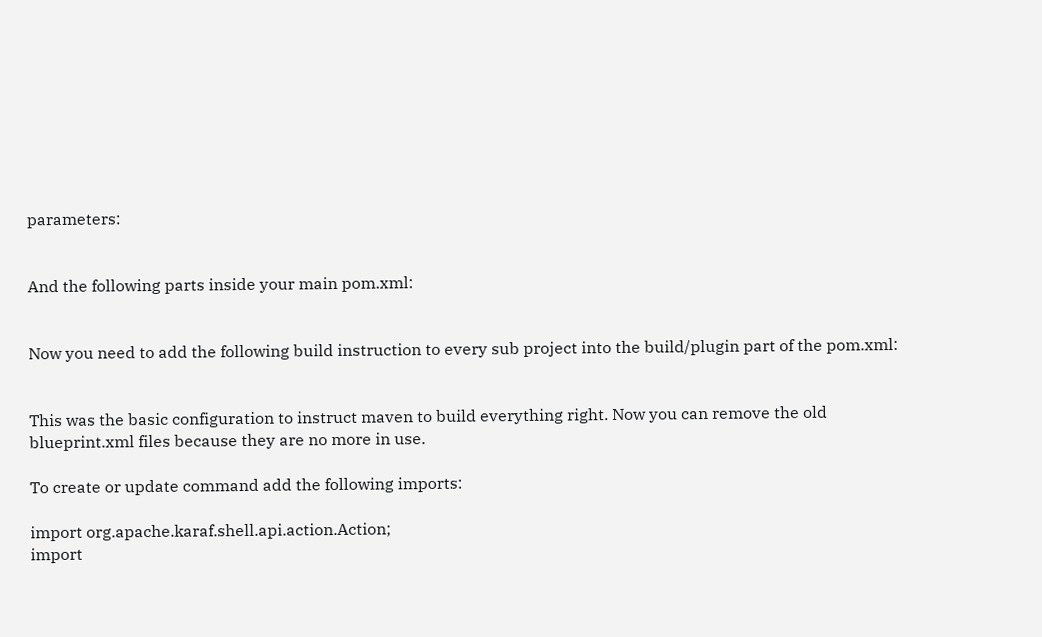parameters:


And the following parts inside your main pom.xml:


Now you need to add the following build instruction to every sub project into the build/plugin part of the pom.xml:


This was the basic configuration to instruct maven to build everything right. Now you can remove the old blueprint.xml files because they are no more in use.

To create or update command add the following imports:

import org.apache.karaf.shell.api.action.Action;
import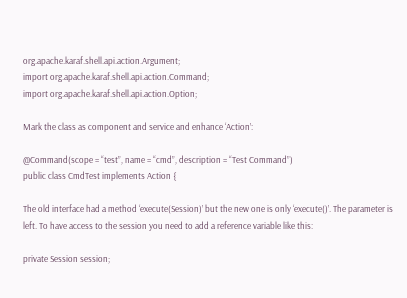org.apache.karaf.shell.api.action.Argument;
import org.apache.karaf.shell.api.action.Command;
import org.apache.karaf.shell.api.action.Option;

Mark the class as component and service and enhance ‘Action’:

@Command(scope = “test”, name = “cmd”, description = “Test Command”)
public class CmdTest implements Action {

The old interface had a method ‘execute(Session)’ but the new one is only ‘execute()’. The parameter is left. To have access to the session you need to add a reference variable like this:

private Session session;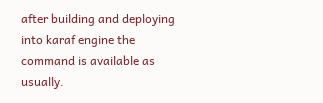after building and deploying into karaf engine the command is available as usually.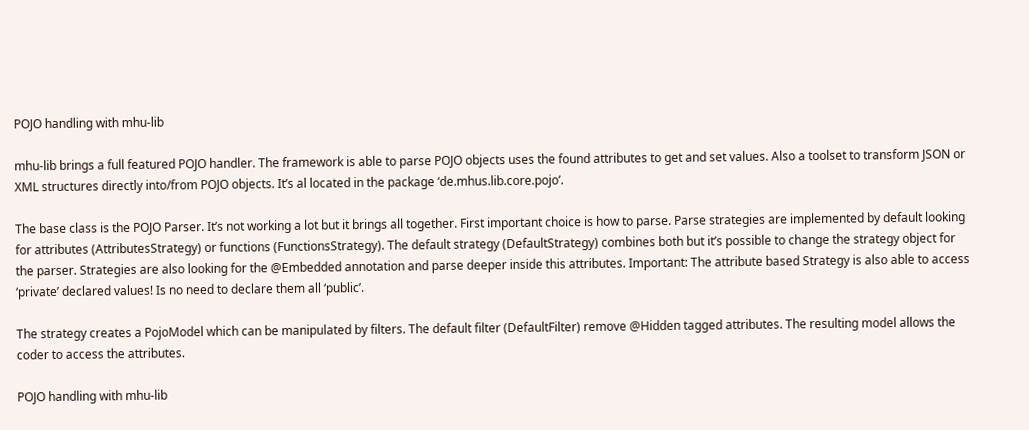POJO handling with mhu-lib

mhu-lib brings a full featured POJO handler. The framework is able to parse POJO objects uses the found attributes to get and set values. Also a toolset to transform JSON or XML structures directly into/from POJO objects. It’s al located in the package ‘de.mhus.lib.core.pojo’.

The base class is the POJO Parser. It’s not working a lot but it brings all together. First important choice is how to parse. Parse strategies are implemented by default looking for attributes (AttributesStrategy) or functions (FunctionsStrategy). The default strategy (DefaultStrategy) combines both but it’s possible to change the strategy object for the parser. Strategies are also looking for the @Embedded annotation and parse deeper inside this attributes. Important: The attribute based Strategy is also able to access ‘private’ declared values! Is no need to declare them all ‘public’.

The strategy creates a PojoModel which can be manipulated by filters. The default filter (DefaultFilter) remove @Hidden tagged attributes. The resulting model allows the coder to access the attributes.

POJO handling with mhu-lib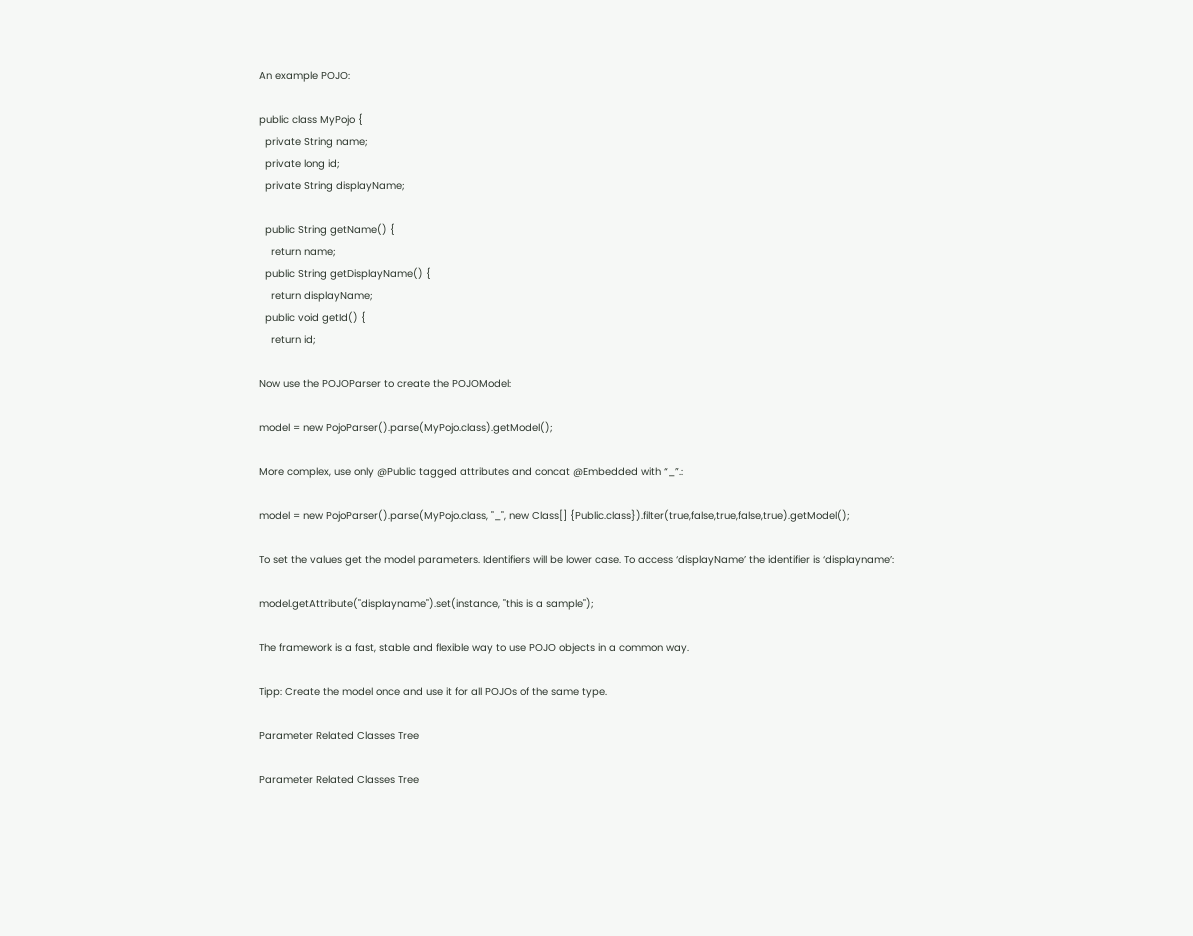An example POJO:

public class MyPojo {
  private String name;
  private long id;
  private String displayName;

  public String getName() {
    return name;
  public String getDisplayName() {
    return displayName;
  public void getId() {
    return id;

Now use the POJOParser to create the POJOModel:

model = new PojoParser().parse(MyPojo.class).getModel();

More complex, use only @Public tagged attributes and concat @Embedded with “_”.:

model = new PojoParser().parse(MyPojo.class, "_", new Class[] {Public.class}).filter(true,false,true,false,true).getModel();

To set the values get the model parameters. Identifiers will be lower case. To access ‘displayName’ the identifier is ‘displayname’:

model.getAttribute("displayname").set(instance, "this is a sample");

The framework is a fast, stable and flexible way to use POJO objects in a common way.

Tipp: Create the model once and use it for all POJOs of the same type.

Parameter Related Classes Tree

Parameter Related Classes Tree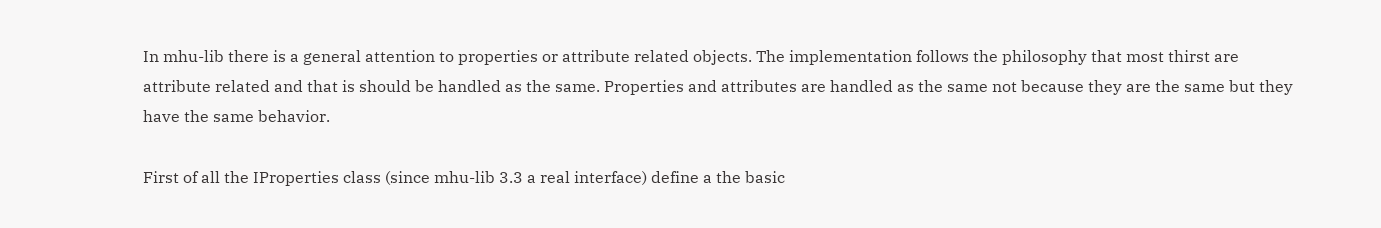In mhu-lib there is a general attention to properties or attribute related objects. The implementation follows the philosophy that most thirst are attribute related and that is should be handled as the same. Properties and attributes are handled as the same not because they are the same but they have the same behavior.

First of all the IProperties class (since mhu-lib 3.3 a real interface) define a the basic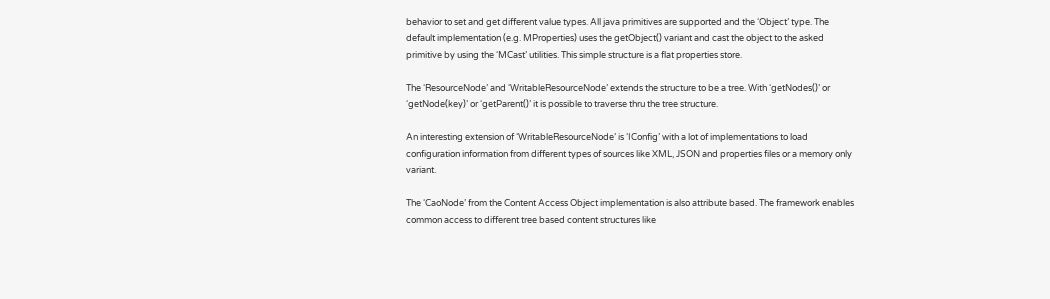behavior to set and get different value types. All java primitives are supported and the ‘Object’ type. The default implementation (e.g. MProperties) uses the getObject() variant and cast the object to the asked primitive by using the ‘MCast’ utilities. This simple structure is a flat properties store.

The ‘ResourceNode’ and ‘WritableResourceNode’ extends the structure to be a tree. With ‘getNodes()’ or ‘getNode(key)’ or ‘getParent()’ it is possible to traverse thru the tree structure.

An interesting extension of ‘WritableResourceNode’ is ‘IConfig’ with a lot of implementations to load configuration information from different types of sources like XML, JSON and properties files or a memory only variant.

The ‘CaoNode’ from the Content Access Object implementation is also attribute based. The framework enables common access to different tree based content structures like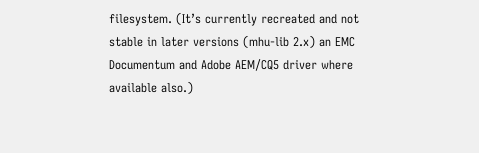filesystem. (It’s currently recreated and not stable in later versions (mhu-lib 2.x) an EMC Documentum and Adobe AEM/CQ5 driver where available also.)